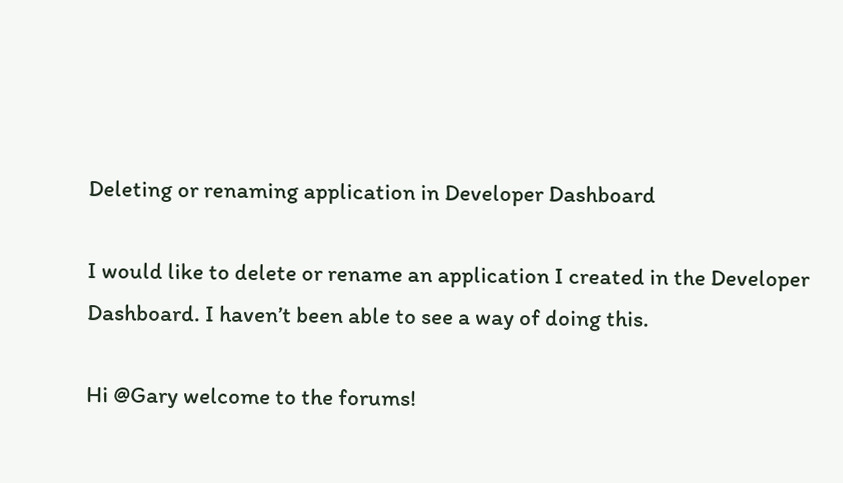Deleting or renaming application in Developer Dashboard

I would like to delete or rename an application I created in the Developer Dashboard. I haven’t been able to see a way of doing this.

Hi @Gary welcome to the forums!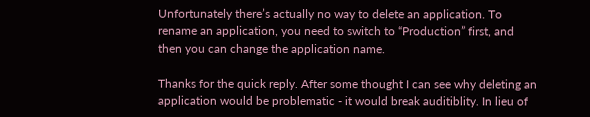Unfortunately there’s actually no way to delete an application. To rename an application, you need to switch to “Production” first, and then you can change the application name.

Thanks for the quick reply. After some thought I can see why deleting an application would be problematic - it would break auditiblity. In lieu of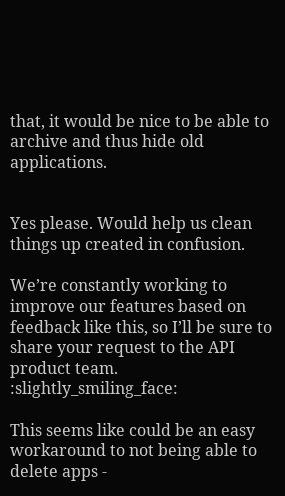that, it would be nice to be able to archive and thus hide old applications.


Yes please. Would help us clean things up created in confusion.

We’re constantly working to improve our features based on feedback like this, so I’ll be sure to share your request to the API product team. :slightly_smiling_face:

This seems like could be an easy workaround to not being able to delete apps -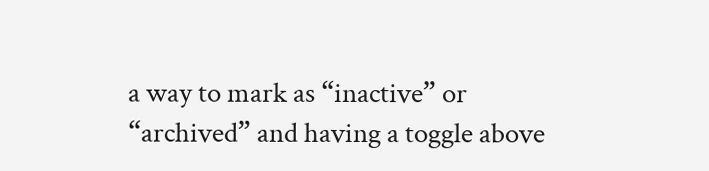a way to mark as “inactive” or “archived” and having a toggle above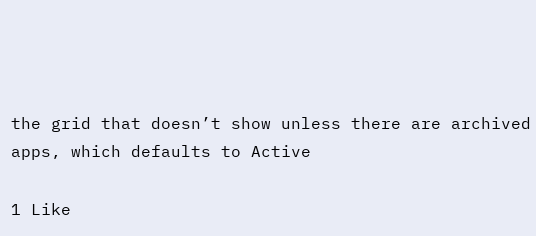the grid that doesn’t show unless there are archived apps, which defaults to Active

1 Like